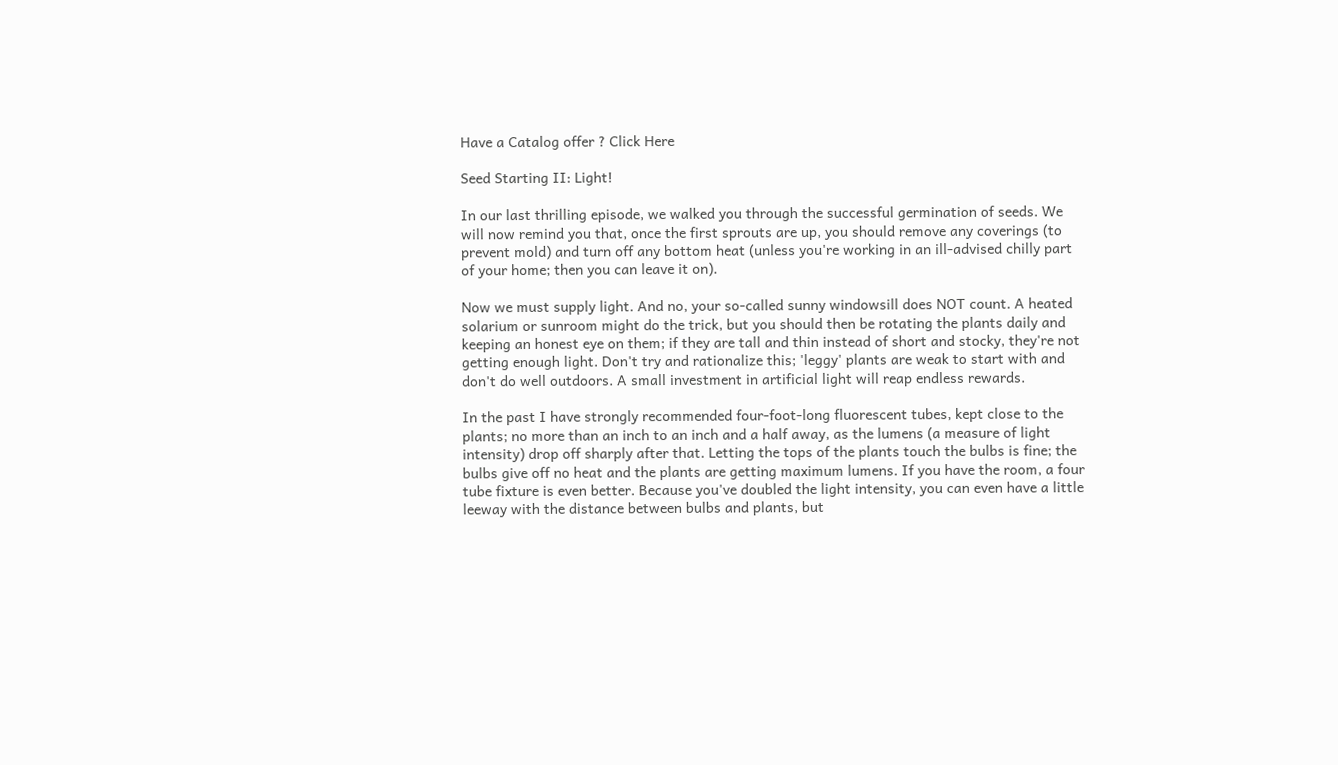Have a Catalog offer ? Click Here

Seed Starting II: Light!

In our last thrilling episode, we walked you through the successful germination of seeds. We will now remind you that, once the first sprouts are up, you should remove any coverings (to prevent mold) and turn off any bottom heat (unless you're working in an ill-advised chilly part of your home; then you can leave it on).

Now we must supply light. And no, your so-called sunny windowsill does NOT count. A heated solarium or sunroom might do the trick, but you should then be rotating the plants daily and keeping an honest eye on them; if they are tall and thin instead of short and stocky, they're not getting enough light. Don't try and rationalize this; 'leggy' plants are weak to start with and don't do well outdoors. A small investment in artificial light will reap endless rewards.

In the past I have strongly recommended four-foot-long fluorescent tubes, kept close to the plants; no more than an inch to an inch and a half away, as the lumens (a measure of light intensity) drop off sharply after that. Letting the tops of the plants touch the bulbs is fine; the bulbs give off no heat and the plants are getting maximum lumens. If you have the room, a four tube fixture is even better. Because you've doubled the light intensity, you can even have a little leeway with the distance between bulbs and plants, but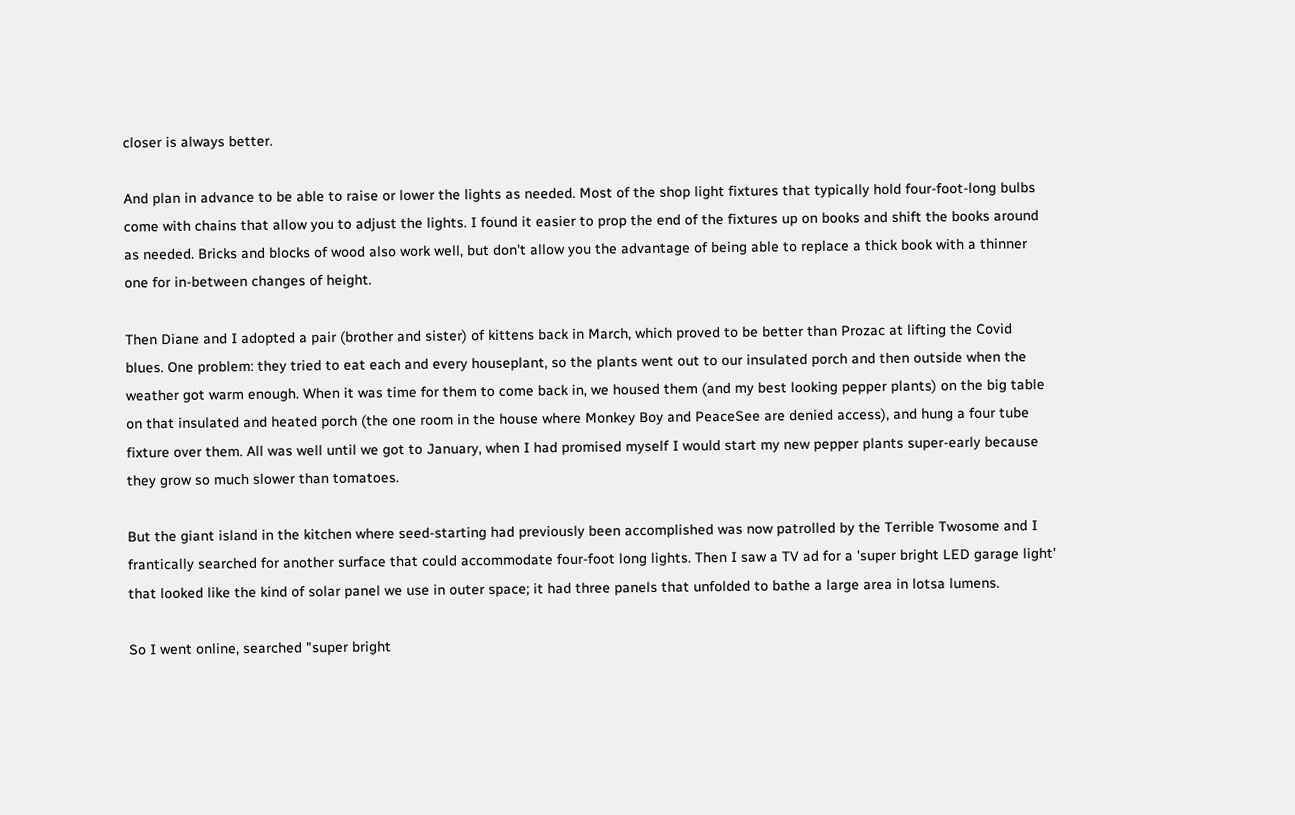closer is always better.

And plan in advance to be able to raise or lower the lights as needed. Most of the shop light fixtures that typically hold four-foot-long bulbs come with chains that allow you to adjust the lights. I found it easier to prop the end of the fixtures up on books and shift the books around as needed. Bricks and blocks of wood also work well, but don't allow you the advantage of being able to replace a thick book with a thinner one for in-between changes of height.

Then Diane and I adopted a pair (brother and sister) of kittens back in March, which proved to be better than Prozac at lifting the Covid blues. One problem: they tried to eat each and every houseplant, so the plants went out to our insulated porch and then outside when the weather got warm enough. When it was time for them to come back in, we housed them (and my best looking pepper plants) on the big table on that insulated and heated porch (the one room in the house where Monkey Boy and PeaceSee are denied access), and hung a four tube fixture over them. All was well until we got to January, when I had promised myself I would start my new pepper plants super-early because they grow so much slower than tomatoes.

But the giant island in the kitchen where seed-starting had previously been accomplished was now patrolled by the Terrible Twosome and I frantically searched for another surface that could accommodate four-foot long lights. Then I saw a TV ad for a 'super bright LED garage light' that looked like the kind of solar panel we use in outer space; it had three panels that unfolded to bathe a large area in lotsa lumens.

So I went online, searched "super bright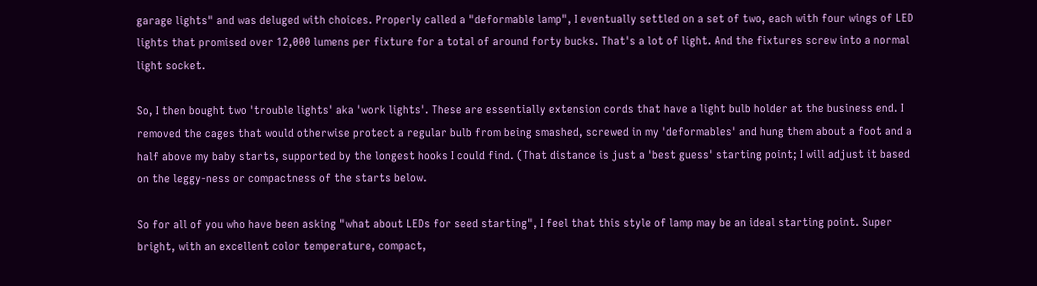garage lights" and was deluged with choices. Properly called a "deformable lamp", I eventually settled on a set of two, each with four wings of LED lights that promised over 12,000 lumens per fixture for a total of around forty bucks. That's a lot of light. And the fixtures screw into a normal light socket.

So, I then bought two 'trouble lights' aka 'work lights'. These are essentially extension cords that have a light bulb holder at the business end. I removed the cages that would otherwise protect a regular bulb from being smashed, screwed in my 'deformables' and hung them about a foot and a half above my baby starts, supported by the longest hooks I could find. (That distance is just a 'best guess' starting point; I will adjust it based on the leggy-ness or compactness of the starts below.

So for all of you who have been asking "what about LEDs for seed starting", I feel that this style of lamp may be an ideal starting point. Super bright, with an excellent color temperature, compact,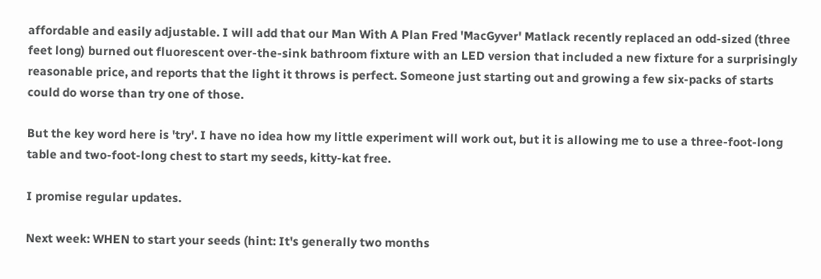affordable and easily adjustable. I will add that our Man With A Plan Fred 'MacGyver' Matlack recently replaced an odd-sized (three feet long) burned out fluorescent over-the-sink bathroom fixture with an LED version that included a new fixture for a surprisingly reasonable price, and reports that the light it throws is perfect. Someone just starting out and growing a few six-packs of starts could do worse than try one of those.

But the key word here is 'try'. I have no idea how my little experiment will work out, but it is allowing me to use a three-foot-long table and two-foot-long chest to start my seeds, kitty-kat free.

I promise regular updates.

Next week: WHEN to start your seeds (hint: It's generally two months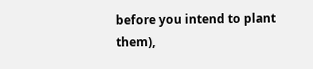before you intend to plant them),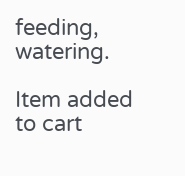feeding, watering.

Item added to cart